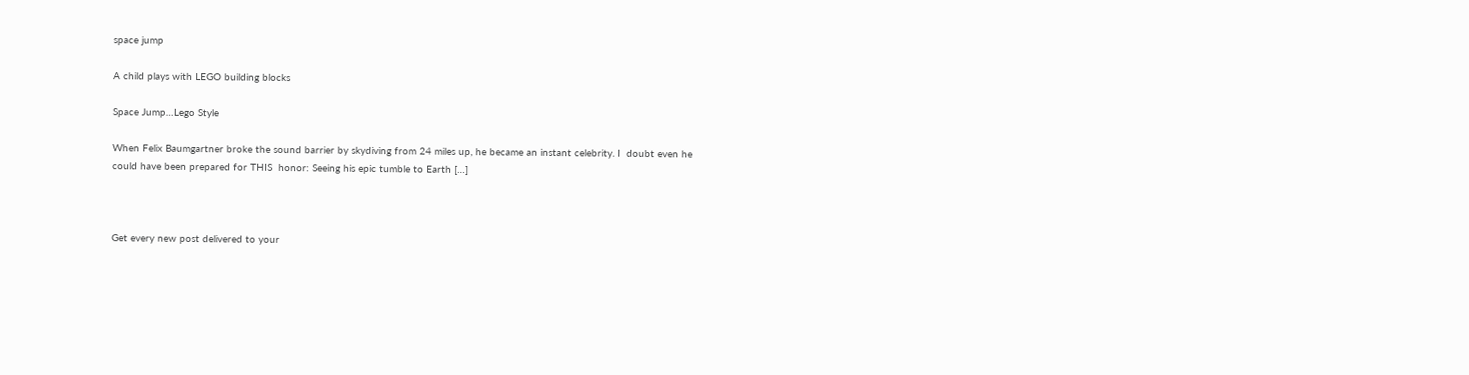space jump

A child plays with LEGO building blocks

Space Jump…Lego Style

When Felix Baumgartner broke the sound barrier by skydiving from 24 miles up, he became an instant celebrity. I  doubt even he could have been prepared for THIS  honor: Seeing his epic tumble to Earth […]



Get every new post delivered to your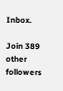Inbox.

Join 389 other followers